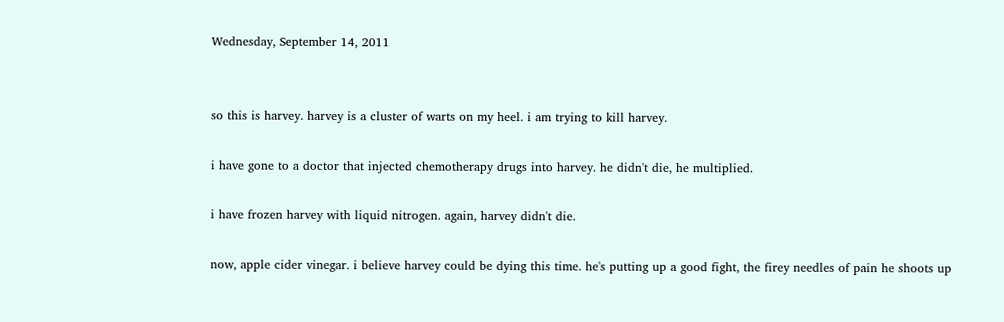Wednesday, September 14, 2011


so this is harvey. harvey is a cluster of warts on my heel. i am trying to kill harvey.

i have gone to a doctor that injected chemotherapy drugs into harvey. he didn't die, he multiplied.

i have frozen harvey with liquid nitrogen. again, harvey didn't die.

now, apple cider vinegar. i believe harvey could be dying this time. he's putting up a good fight, the firey needles of pain he shoots up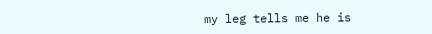my leg tells me he is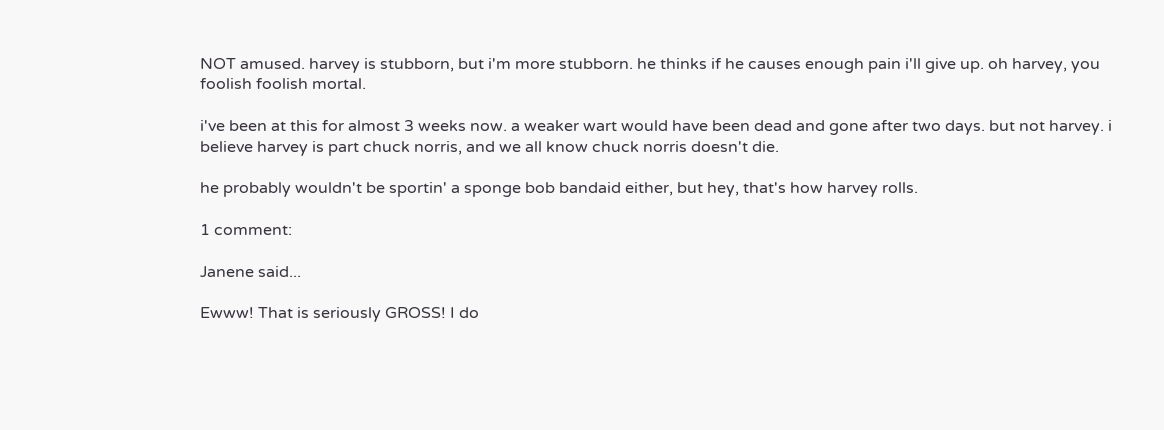NOT amused. harvey is stubborn, but i'm more stubborn. he thinks if he causes enough pain i'll give up. oh harvey, you foolish foolish mortal.

i've been at this for almost 3 weeks now. a weaker wart would have been dead and gone after two days. but not harvey. i believe harvey is part chuck norris, and we all know chuck norris doesn't die.

he probably wouldn't be sportin' a sponge bob bandaid either, but hey, that's how harvey rolls.

1 comment:

Janene said...

Ewww! That is seriously GROSS! I do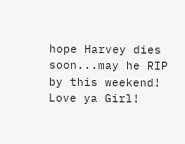hope Harvey dies soon...may he RIP by this weekend!
Love ya Girl!